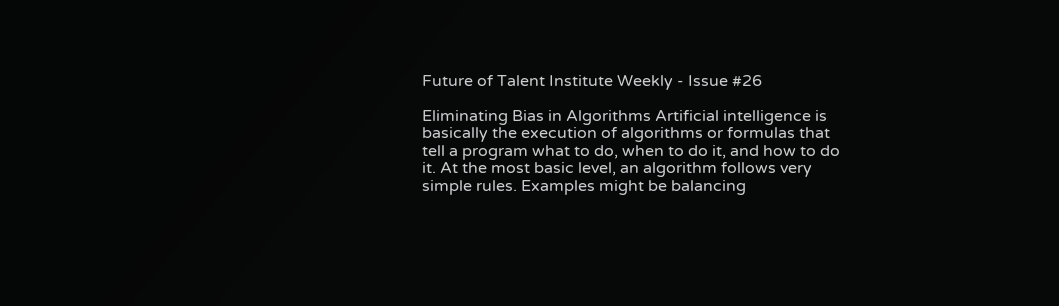Future of Talent Institute Weekly - Issue #26

Eliminating Bias in Algorithms Artificial intelligence is basically the execution of algorithms or formulas that tell a program what to do, when to do it, and how to do it. At the most basic level, an algorithm follows very simple rules. Examples might be balancing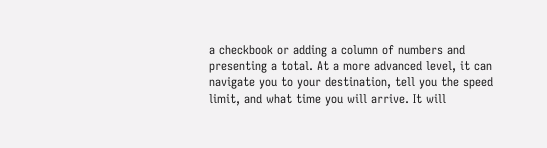a checkbook or adding a column of numbers and presenting a total. At a more advanced level, it can navigate you to your destination, tell you the speed limit, and what time you will arrive. It will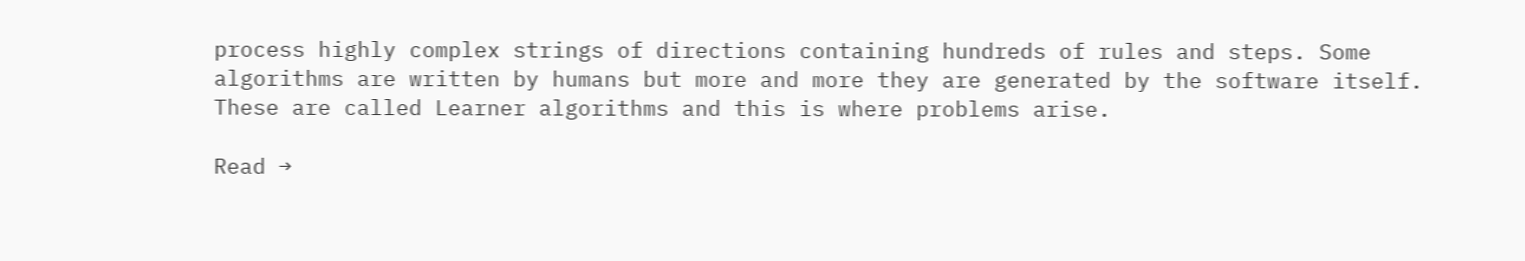process highly complex strings of directions containing hundreds of rules and steps. Some algorithms are written by humans but more and more they are generated by the software itself. These are called Learner algorithms and this is where problems arise.

Read →